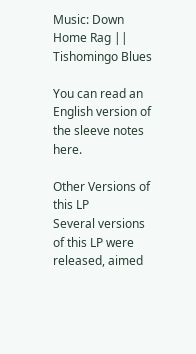Music: Down Home Rag || Tishomingo Blues

You can read an English version of the sleeve notes here.

Other Versions of this LP
Several versions of this LP were released, aimed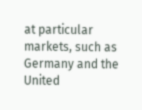at particular markets, such as Germany and the United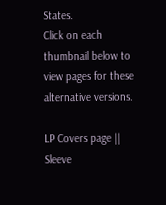States.
Click on each thumbnail below to view pages for these alternative versions.

LP Covers page || Sleeve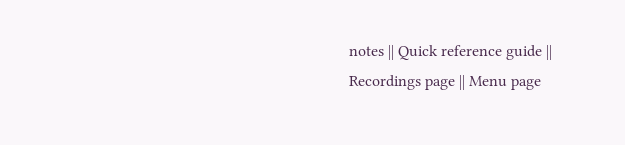notes || Quick reference guide || Recordings page || Menu page